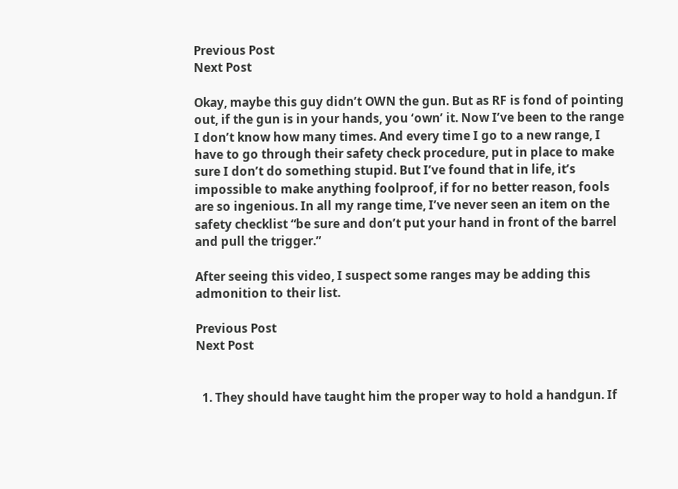Previous Post
Next Post

Okay, maybe this guy didn’t OWN the gun. But as RF is fond of pointing out, if the gun is in your hands, you ‘own’ it. Now I’ve been to the range I don’t know how many times. And every time I go to a new range, I have to go through their safety check procedure, put in place to make sure I don’t do something stupid. But I’ve found that in life, it’s impossible to make anything foolproof, if for no better reason, fools are so ingenious. In all my range time, I’ve never seen an item on the safety checklist “be sure and don’t put your hand in front of the barrel and pull the trigger.”

After seeing this video, I suspect some ranges may be adding this admonition to their list.

Previous Post
Next Post


  1. They should have taught him the proper way to hold a handgun. If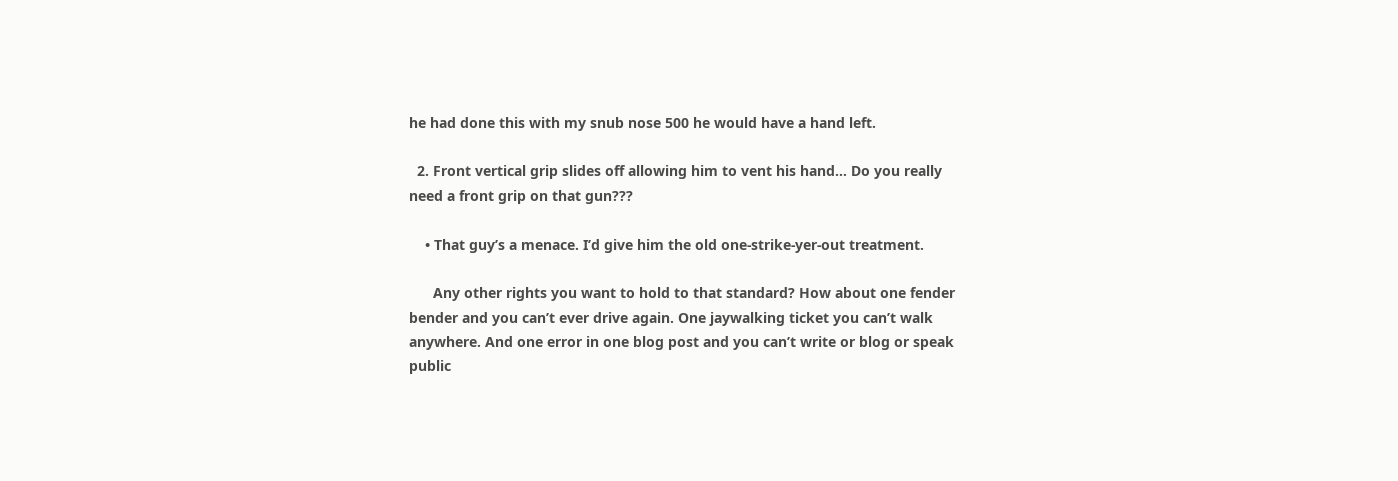he had done this with my snub nose 500 he would have a hand left.

  2. Front vertical grip slides off allowing him to vent his hand… Do you really need a front grip on that gun???

    • That guy’s a menace. I’d give him the old one-strike-yer-out treatment.

      Any other rights you want to hold to that standard? How about one fender bender and you can’t ever drive again. One jaywalking ticket you can’t walk anywhere. And one error in one blog post and you can’t write or blog or speak public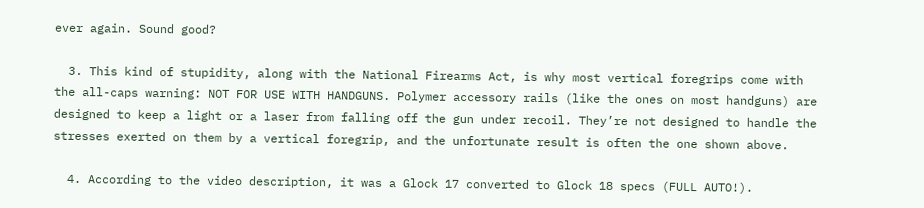ever again. Sound good?

  3. This kind of stupidity, along with the National Firearms Act, is why most vertical foregrips come with the all-caps warning: NOT FOR USE WITH HANDGUNS. Polymer accessory rails (like the ones on most handguns) are designed to keep a light or a laser from falling off the gun under recoil. They’re not designed to handle the stresses exerted on them by a vertical foregrip, and the unfortunate result is often the one shown above.

  4. According to the video description, it was a Glock 17 converted to Glock 18 specs (FULL AUTO!).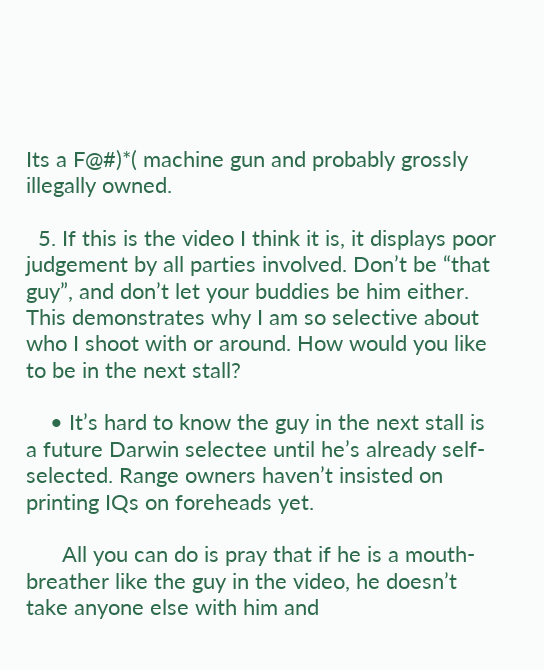Its a F@#)*( machine gun and probably grossly illegally owned.

  5. If this is the video I think it is, it displays poor judgement by all parties involved. Don’t be “that guy”, and don’t let your buddies be him either. This demonstrates why I am so selective about who I shoot with or around. How would you like to be in the next stall?

    • It’s hard to know the guy in the next stall is a future Darwin selectee until he’s already self-selected. Range owners haven’t insisted on printing IQs on foreheads yet.

      All you can do is pray that if he is a mouth-breather like the guy in the video, he doesn’t take anyone else with him and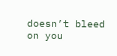doesn’t bleed on you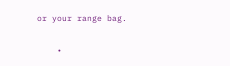or your range bag.

    •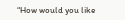“How would you like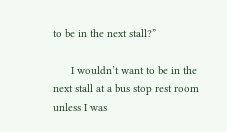to be in the next stall?”

      I wouldn’t want to be in the next stall at a bus stop rest room unless I was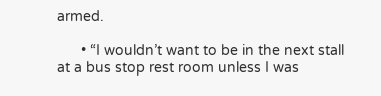armed.

      • “I wouldn’t want to be in the next stall at a bus stop rest room unless I was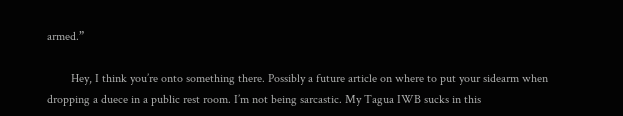armed.”

        Hey, I think you’re onto something there. Possibly a future article on where to put your sidearm when dropping a duece in a public rest room. I’m not being sarcastic. My Tagua IWB sucks in this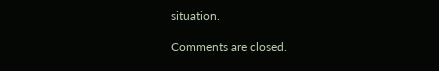situation.

Comments are closed.